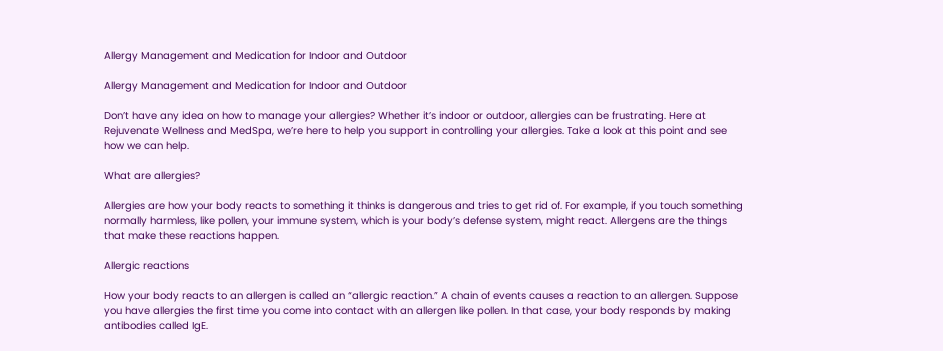Allergy Management and Medication for Indoor and Outdoor

Allergy Management and Medication for Indoor and Outdoor

Don’t have any idea on how to manage your allergies? Whether it’s indoor or outdoor, allergies can be frustrating. Here at Rejuvenate Wellness and MedSpa, we’re here to help you support in controlling your allergies. Take a look at this point and see how we can help.

What are allergies?

Allergies are how your body reacts to something it thinks is dangerous and tries to get rid of. For example, if you touch something normally harmless, like pollen, your immune system, which is your body’s defense system, might react. Allergens are the things that make these reactions happen.

Allergic reactions

How your body reacts to an allergen is called an “allergic reaction.” A chain of events causes a reaction to an allergen. Suppose you have allergies the first time you come into contact with an allergen like pollen. In that case, your body responds by making antibodies called IgE.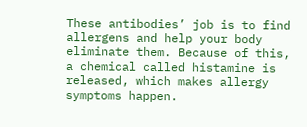These antibodies’ job is to find allergens and help your body eliminate them. Because of this, a chemical called histamine is released, which makes allergy symptoms happen.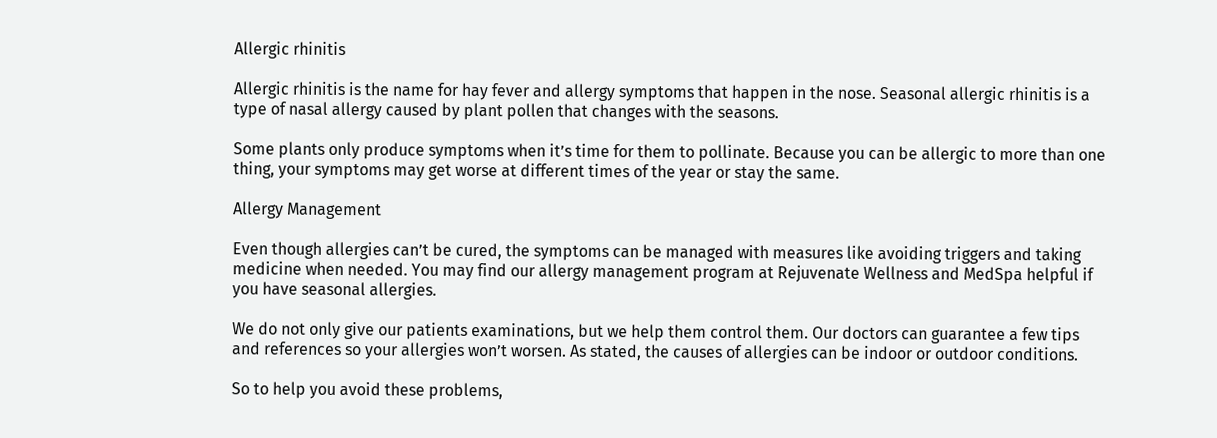Allergic rhinitis

Allergic rhinitis is the name for hay fever and allergy symptoms that happen in the nose. Seasonal allergic rhinitis is a type of nasal allergy caused by plant pollen that changes with the seasons.

Some plants only produce symptoms when it’s time for them to pollinate. Because you can be allergic to more than one thing, your symptoms may get worse at different times of the year or stay the same.

Allergy Management

Even though allergies can’t be cured, the symptoms can be managed with measures like avoiding triggers and taking medicine when needed. You may find our allergy management program at Rejuvenate Wellness and MedSpa helpful if you have seasonal allergies.

We do not only give our patients examinations, but we help them control them. Our doctors can guarantee a few tips and references so your allergies won’t worsen. As stated, the causes of allergies can be indoor or outdoor conditions.

So to help you avoid these problems,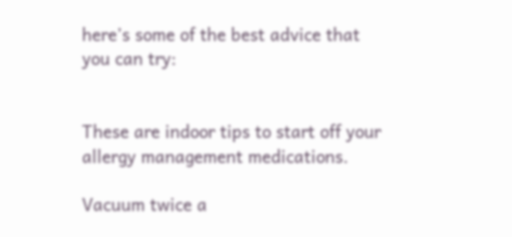here’s some of the best advice that you can try:


These are indoor tips to start off your allergy management medications.

Vacuum twice a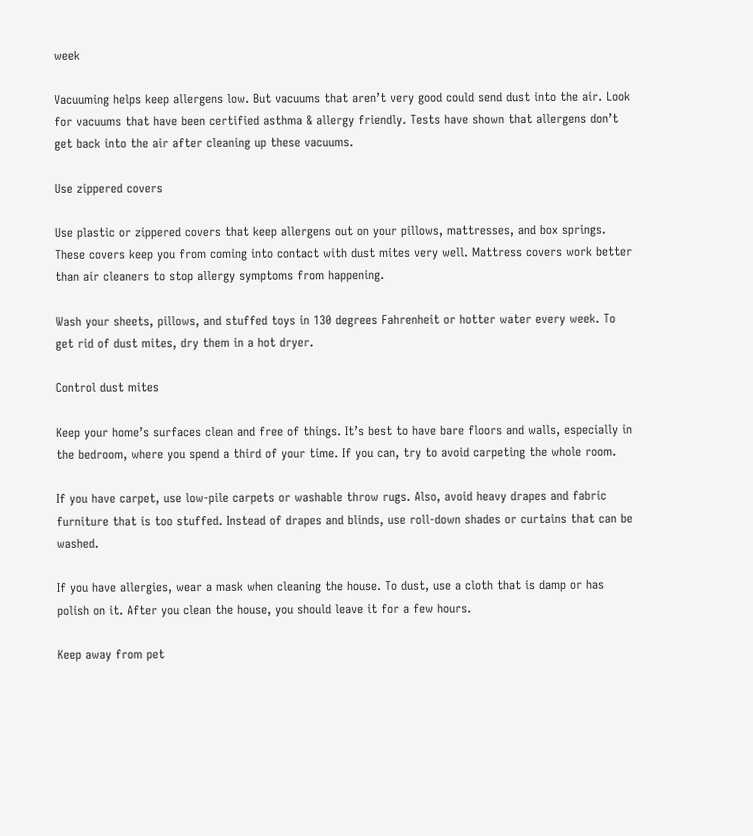week

Vacuuming helps keep allergens low. But vacuums that aren’t very good could send dust into the air. Look for vacuums that have been certified asthma & allergy friendly. Tests have shown that allergens don’t get back into the air after cleaning up these vacuums.

Use zippered covers

Use plastic or zippered covers that keep allergens out on your pillows, mattresses, and box springs. These covers keep you from coming into contact with dust mites very well. Mattress covers work better than air cleaners to stop allergy symptoms from happening.

Wash your sheets, pillows, and stuffed toys in 130 degrees Fahrenheit or hotter water every week. To get rid of dust mites, dry them in a hot dryer.

Control dust mites

Keep your home’s surfaces clean and free of things. It’s best to have bare floors and walls, especially in the bedroom, where you spend a third of your time. If you can, try to avoid carpeting the whole room.

If you have carpet, use low-pile carpets or washable throw rugs. Also, avoid heavy drapes and fabric furniture that is too stuffed. Instead of drapes and blinds, use roll-down shades or curtains that can be washed.

If you have allergies, wear a mask when cleaning the house. To dust, use a cloth that is damp or has polish on it. After you clean the house, you should leave it for a few hours.

Keep away from pet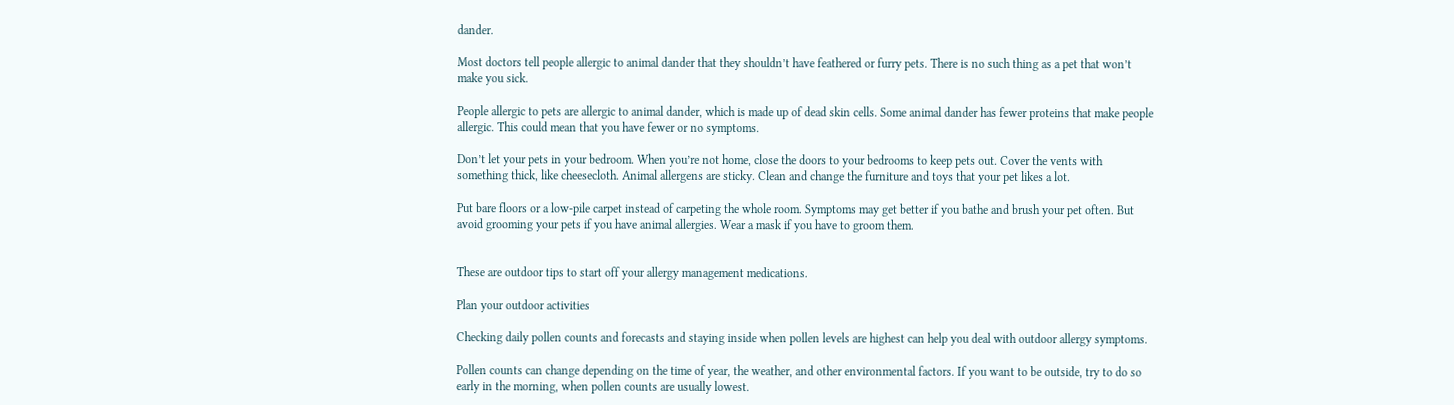dander.

Most doctors tell people allergic to animal dander that they shouldn’t have feathered or furry pets. There is no such thing as a pet that won’t make you sick.

People allergic to pets are allergic to animal dander, which is made up of dead skin cells. Some animal dander has fewer proteins that make people allergic. This could mean that you have fewer or no symptoms.

Don’t let your pets in your bedroom. When you’re not home, close the doors to your bedrooms to keep pets out. Cover the vents with something thick, like cheesecloth. Animal allergens are sticky. Clean and change the furniture and toys that your pet likes a lot.

Put bare floors or a low-pile carpet instead of carpeting the whole room. Symptoms may get better if you bathe and brush your pet often. But avoid grooming your pets if you have animal allergies. Wear a mask if you have to groom them.


These are outdoor tips to start off your allergy management medications.

Plan your outdoor activities

Checking daily pollen counts and forecasts and staying inside when pollen levels are highest can help you deal with outdoor allergy symptoms.

Pollen counts can change depending on the time of year, the weather, and other environmental factors. If you want to be outside, try to do so early in the morning, when pollen counts are usually lowest.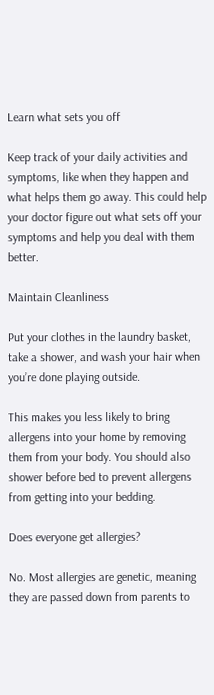Learn what sets you off

Keep track of your daily activities and symptoms, like when they happen and what helps them go away. This could help your doctor figure out what sets off your symptoms and help you deal with them better.

Maintain Cleanliness

Put your clothes in the laundry basket, take a shower, and wash your hair when you’re done playing outside.

This makes you less likely to bring allergens into your home by removing them from your body. You should also shower before bed to prevent allergens from getting into your bedding.

Does everyone get allergies?

No. Most allergies are genetic, meaning they are passed down from parents to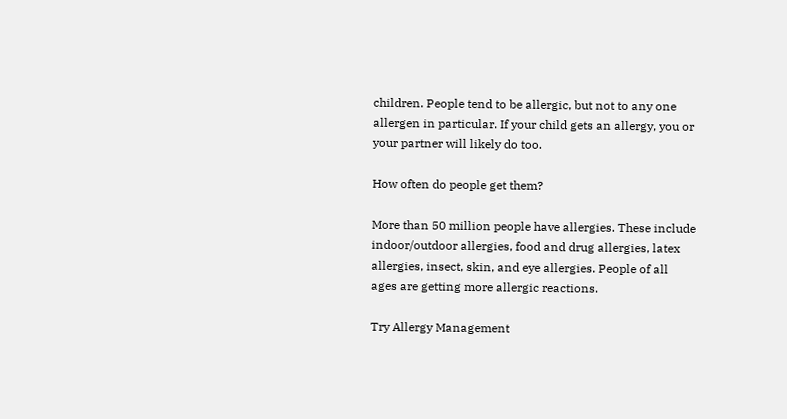children. People tend to be allergic, but not to any one allergen in particular. If your child gets an allergy, you or your partner will likely do too.

How often do people get them?

More than 50 million people have allergies. These include indoor/outdoor allergies, food and drug allergies, latex allergies, insect, skin, and eye allergies. People of all ages are getting more allergic reactions.

Try Allergy Management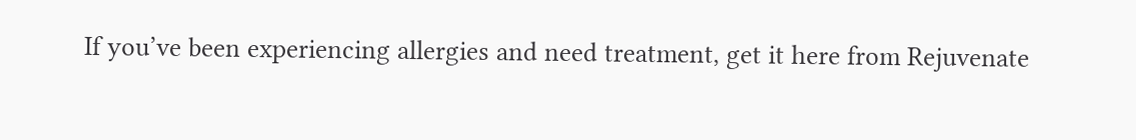If you’ve been experiencing allergies and need treatment, get it here from Rejuvenate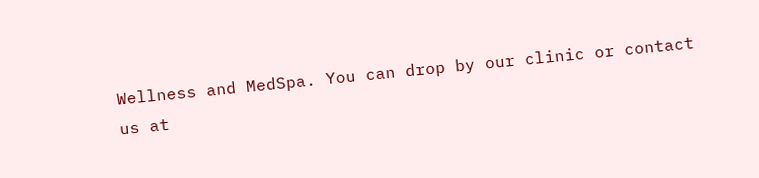Wellness and MedSpa. You can drop by our clinic or contact us at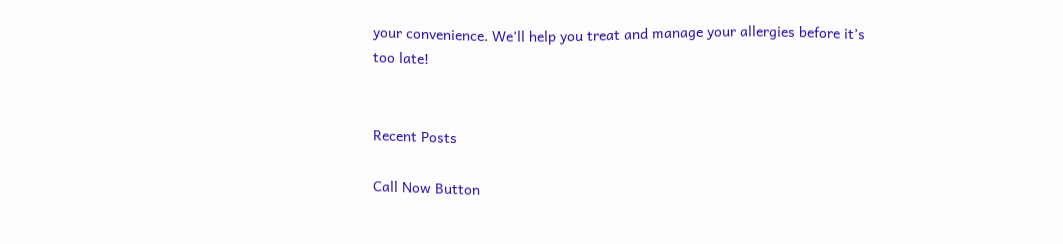your convenience. We’ll help you treat and manage your allergies before it’s too late!


Recent Posts

Call Now Button